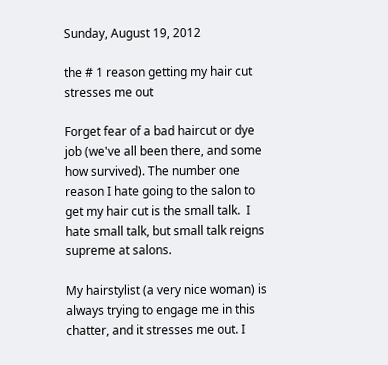Sunday, August 19, 2012

the # 1 reason getting my hair cut stresses me out

Forget fear of a bad haircut or dye job (we've all been there, and some how survived). The number one reason I hate going to the salon to get my hair cut is the small talk.  I hate small talk, but small talk reigns supreme at salons.

My hairstylist (a very nice woman) is always trying to engage me in this chatter, and it stresses me out. I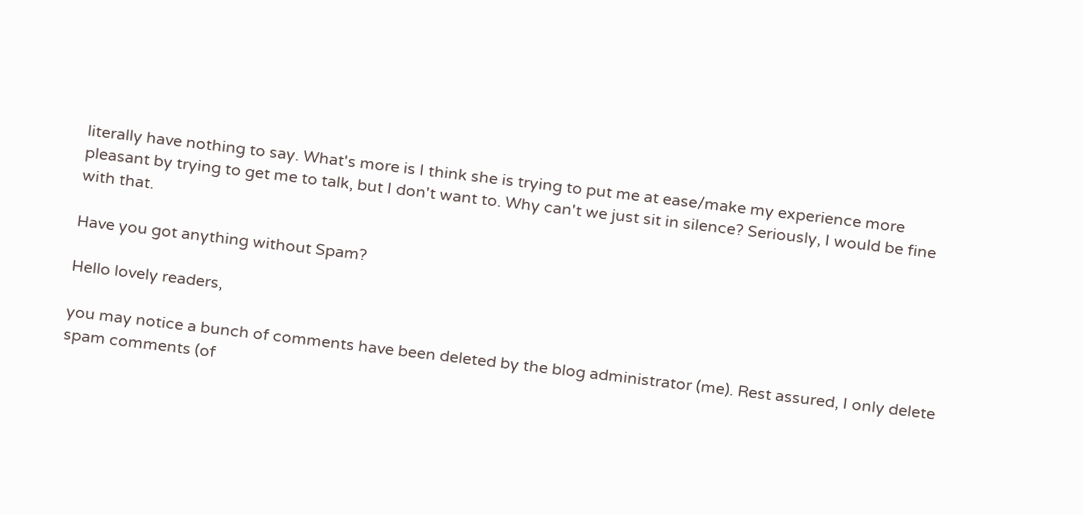literally have nothing to say. What's more is I think she is trying to put me at ease/make my experience more pleasant by trying to get me to talk, but I don't want to. Why can't we just sit in silence? Seriously, I would be fine with that.

Have you got anything without Spam?

Hello lovely readers,

you may notice a bunch of comments have been deleted by the blog administrator (me). Rest assured, I only delete spam comments (of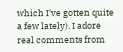which I've gotten quite a few lately). I adore real comments from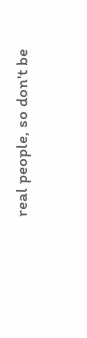real people, so don't be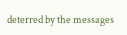deterred by the messages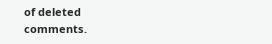of deleted comments.